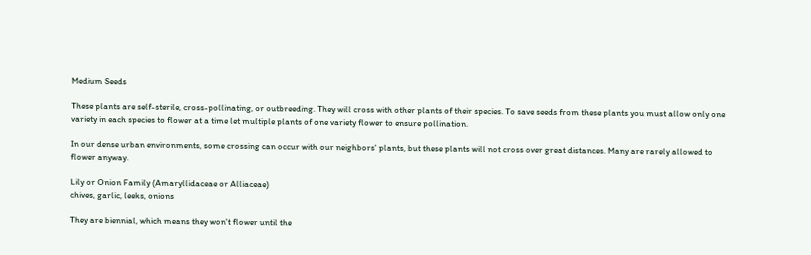Medium Seeds

These plants are self-sterile, cross-pollinating, or outbreeding. They will cross with other plants of their species. To save seeds from these plants you must allow only one variety in each species to flower at a time let multiple plants of one variety flower to ensure pollination.

In our dense urban environments, some crossing can occur with our neighbors' plants, but these plants will not cross over great distances. Many are rarely allowed to flower anyway.

Lily or Onion Family (Amaryllidaceae or Alliaceae)
chives, garlic, leeks, onions

They are biennial, which means they won't flower until the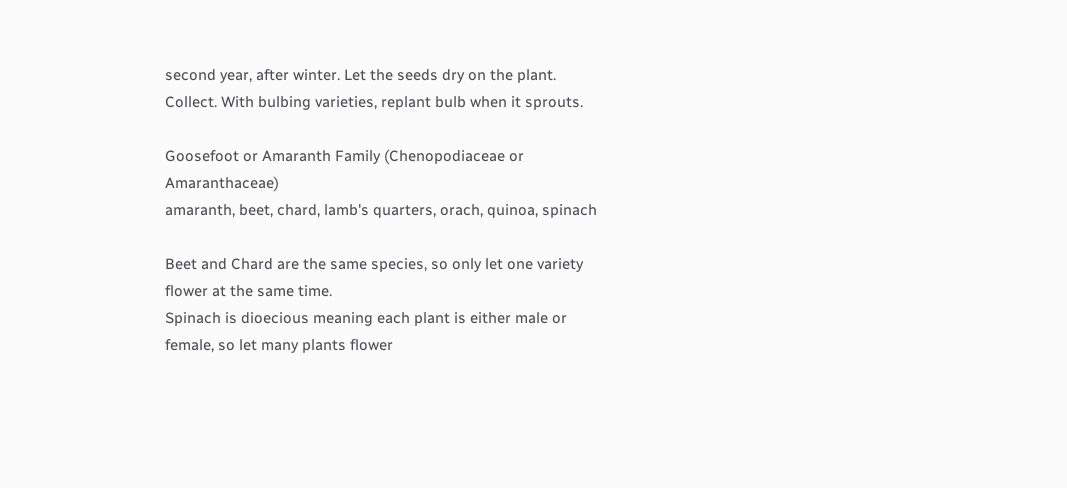second year, after winter. Let the seeds dry on the plant. Collect. With bulbing varieties, replant bulb when it sprouts.

Goosefoot or Amaranth Family (Chenopodiaceae or Amaranthaceae)
amaranth, beet, chard, lamb's quarters, orach, quinoa, spinach

Beet and Chard are the same species, so only let one variety flower at the same time.
Spinach is dioecious meaning each plant is either male or female, so let many plants flower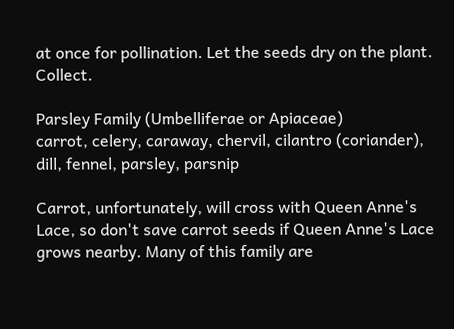at once for pollination. Let the seeds dry on the plant. Collect.

Parsley Family (Umbelliferae or Apiaceae)
carrot, celery, caraway, chervil, cilantro (coriander), dill, fennel, parsley, parsnip

Carrot, unfortunately, will cross with Queen Anne's Lace, so don't save carrot seeds if Queen Anne's Lace grows nearby. Many of this family are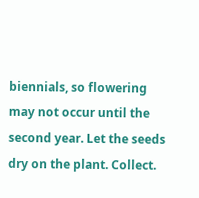biennials, so flowering may not occur until the second year. Let the seeds dry on the plant. Collect.